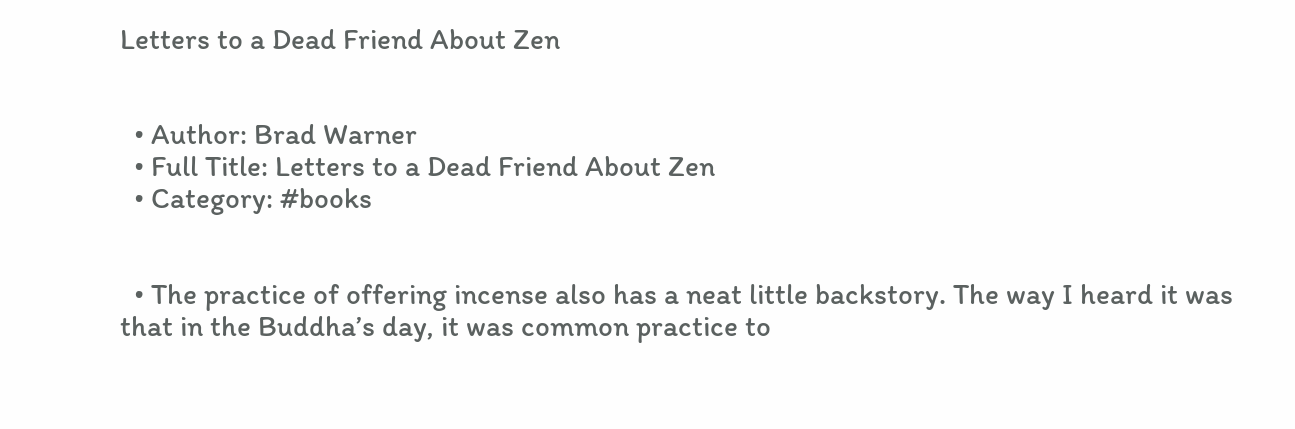Letters to a Dead Friend About Zen


  • Author: Brad Warner
  • Full Title: Letters to a Dead Friend About Zen
  • Category: #books


  • The practice of offering incense also has a neat little backstory. The way I heard it was that in the Buddha’s day, it was common practice to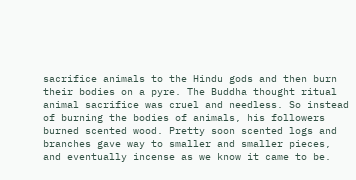sacrifice animals to the Hindu gods and then burn their bodies on a pyre. The Buddha thought ritual animal sacrifice was cruel and needless. So instead of burning the bodies of animals, his followers burned scented wood. Pretty soon scented logs and branches gave way to smaller and smaller pieces, and eventually incense as we know it came to be.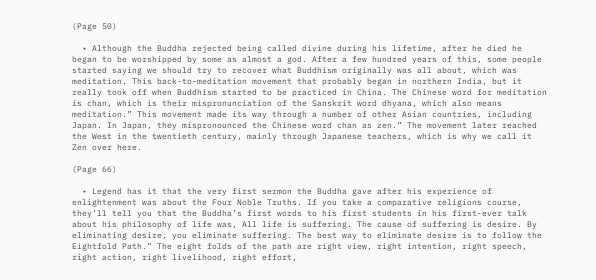(Page 50)

  • Although the Buddha rejected being called divine during his lifetime, after he died he began to be worshipped by some as almost a god. After a few hundred years of this, some people started saying we should try to recover what Buddhism originally was all about, which was meditation. This back-to-meditation movement that probably began in northern India, but it really took off when Buddhism started to be practiced in China. The Chinese word for meditation is chan, which is their mispronunciation of the Sanskrit word dhyana, which also means meditation.” This movement made its way through a number of other Asian countries, including Japan. In Japan, they mispronounced the Chinese word chan as zen.” The movement later reached the West in the twentieth century, mainly through Japanese teachers, which is why we call it Zen over here.

(Page 66)

  • Legend has it that the very first sermon the Buddha gave after his experience of enlightenment was about the Four Noble Truths. If you take a comparative religions course, they’ll tell you that the Buddha’s first words to his first students in his first-ever talk about his philosophy of life was, All life is suffering. The cause of suffering is desire. By eliminating desire, you eliminate suffering. The best way to eliminate desire is to follow the Eightfold Path.” The eight folds of the path are right view, right intention, right speech, right action, right livelihood, right effort,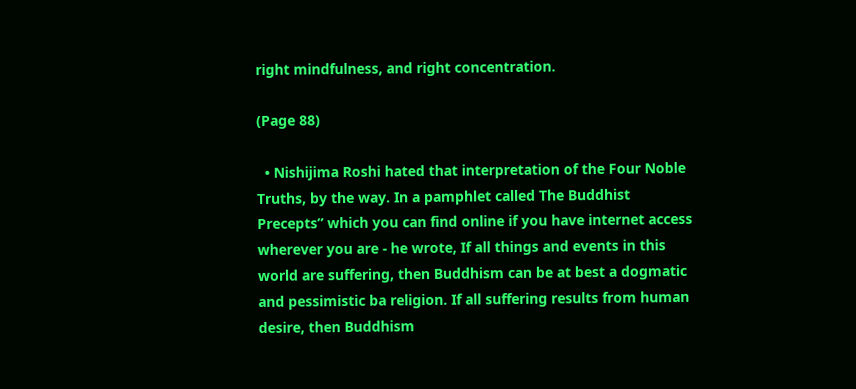right mindfulness, and right concentration.

(Page 88)

  • Nishijima Roshi hated that interpretation of the Four Noble Truths, by the way. In a pamphlet called The Buddhist Precepts” which you can find online if you have internet access wherever you are - he wrote, If all things and events in this world are suffering, then Buddhism can be at best a dogmatic and pessimistic ba religion. If all suffering results from human desire, then Buddhism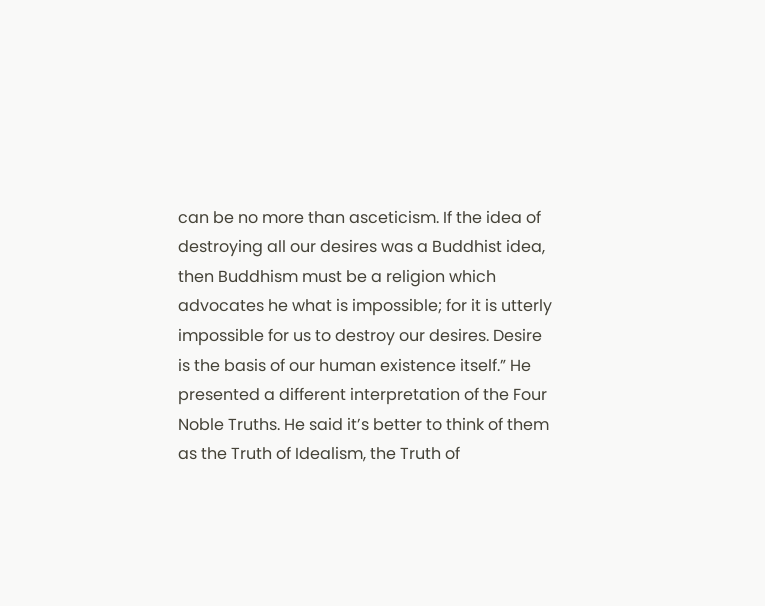can be no more than asceticism. If the idea of destroying all our desires was a Buddhist idea, then Buddhism must be a religion which advocates he what is impossible; for it is utterly impossible for us to destroy our desires. Desire is the basis of our human existence itself.” He presented a different interpretation of the Four Noble Truths. He said it’s better to think of them as the Truth of Idealism, the Truth of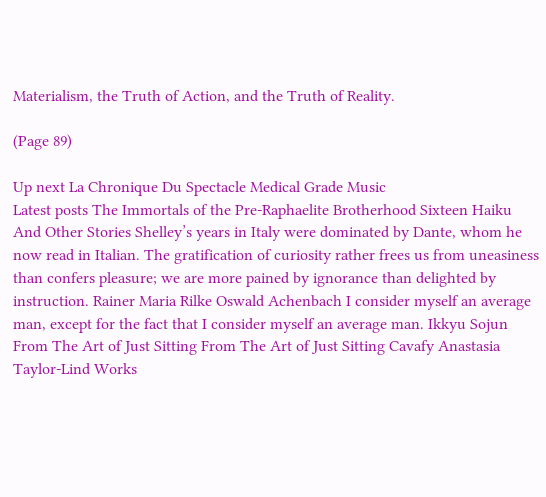Materialism, the Truth of Action, and the Truth of Reality.

(Page 89)

Up next La Chronique Du Spectacle Medical Grade Music
Latest posts The Immortals of the Pre-Raphaelite Brotherhood Sixteen Haiku And Other Stories Shelley’s years in Italy were dominated by Dante, whom he now read in Italian. The gratification of curiosity rather frees us from uneasiness than confers pleasure; we are more pained by ignorance than delighted by instruction. Rainer Maria Rilke Oswald Achenbach I consider myself an average man, except for the fact that I consider myself an average man. Ikkyu Sojun From The Art of Just Sitting From The Art of Just Sitting Cavafy Anastasia Taylor-Lind Works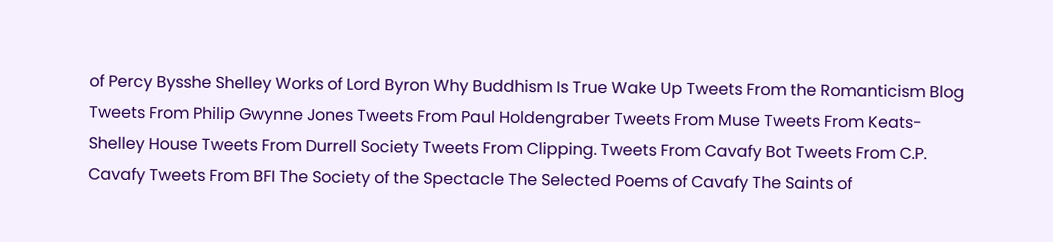of Percy Bysshe Shelley Works of Lord Byron Why Buddhism Is True Wake Up Tweets From the Romanticism Blog Tweets From Philip Gwynne Jones Tweets From Paul Holdengraber Tweets From Muse Tweets From Keats-Shelley House Tweets From Durrell Society Tweets From Clipping. Tweets From Cavafy Bot Tweets From C.P. Cavafy Tweets From BFI The Society of the Spectacle The Selected Poems of Cavafy The Saints of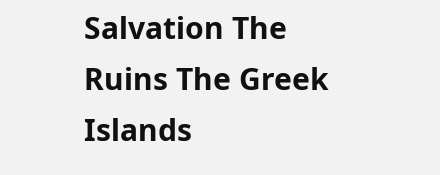Salvation The Ruins The Greek Islands